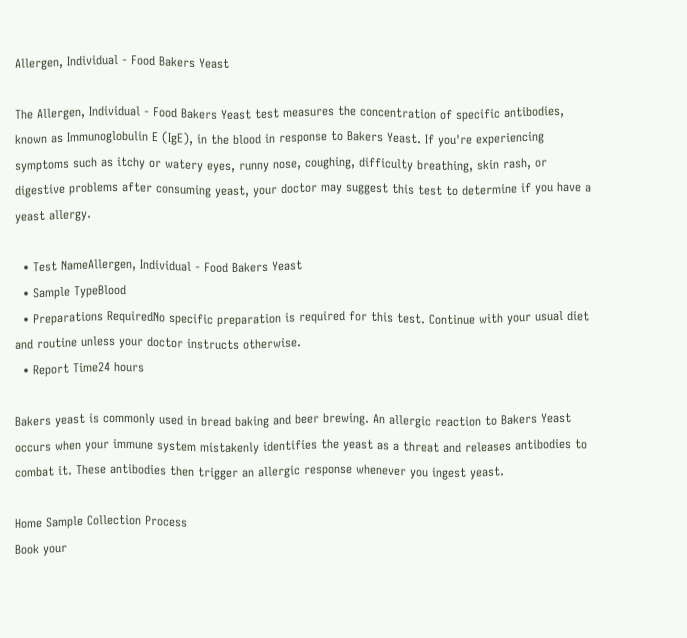Allergen, Individual - Food Bakers Yeast

The Allergen, Individual - Food Bakers Yeast test measures the concentration of specific antibodies, known as Immunoglobulin E (IgE), in the blood in response to Bakers Yeast. If you're experiencing symptoms such as itchy or watery eyes, runny nose, coughing, difficulty breathing, skin rash, or digestive problems after consuming yeast, your doctor may suggest this test to determine if you have a yeast allergy.

  • Test NameAllergen, Individual - Food Bakers Yeast
  • Sample TypeBlood
  • Preparations RequiredNo specific preparation is required for this test. Continue with your usual diet and routine unless your doctor instructs otherwise.
  • Report Time24 hours

Bakers yeast is commonly used in bread baking and beer brewing. An allergic reaction to Bakers Yeast occurs when your immune system mistakenly identifies the yeast as a threat and releases antibodies to combat it. These antibodies then trigger an allergic response whenever you ingest yeast.

Home Sample Collection Process
Book your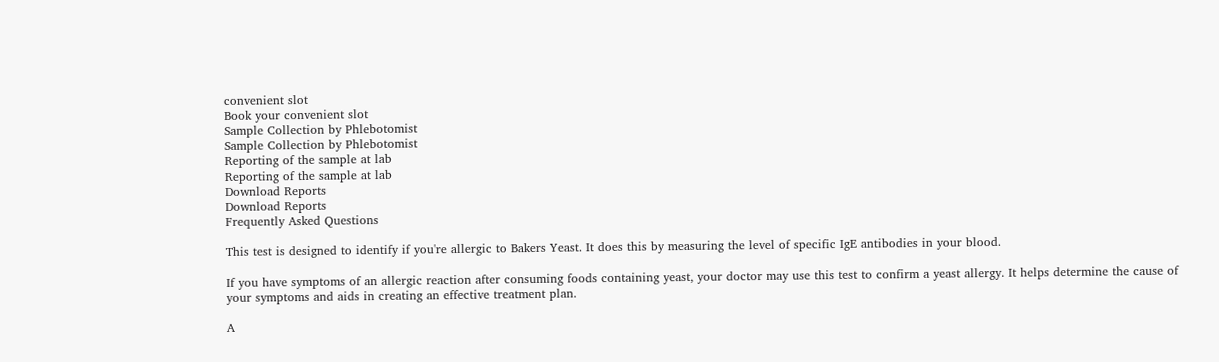convenient slot
Book your convenient slot
Sample Collection by Phlebotomist
Sample Collection by Phlebotomist
Reporting of the sample at lab
Reporting of the sample at lab
Download Reports
Download Reports
Frequently Asked Questions

This test is designed to identify if you're allergic to Bakers Yeast. It does this by measuring the level of specific IgE antibodies in your blood.

If you have symptoms of an allergic reaction after consuming foods containing yeast, your doctor may use this test to confirm a yeast allergy. It helps determine the cause of your symptoms and aids in creating an effective treatment plan.

A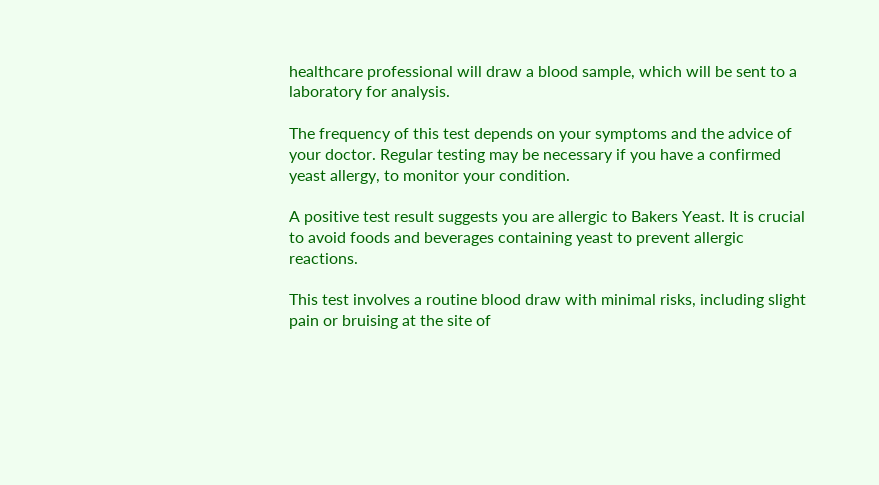healthcare professional will draw a blood sample, which will be sent to a laboratory for analysis.

The frequency of this test depends on your symptoms and the advice of your doctor. Regular testing may be necessary if you have a confirmed yeast allergy, to monitor your condition.

A positive test result suggests you are allergic to Bakers Yeast. It is crucial to avoid foods and beverages containing yeast to prevent allergic reactions.

This test involves a routine blood draw with minimal risks, including slight pain or bruising at the site of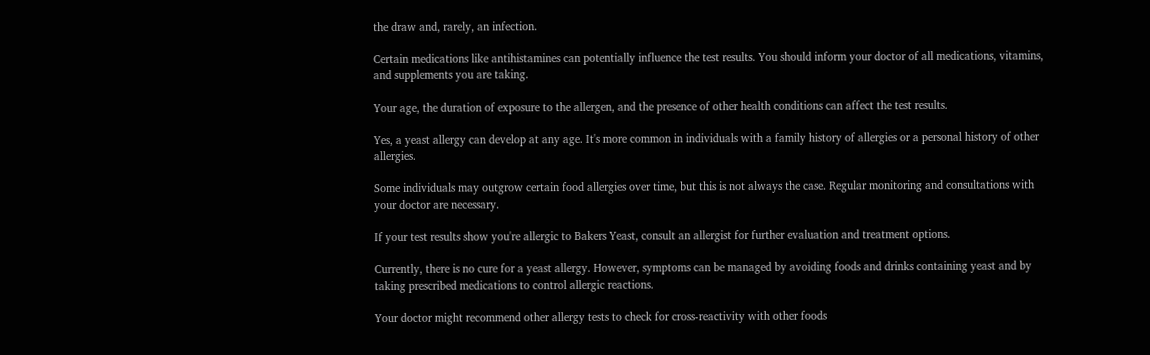the draw and, rarely, an infection.

Certain medications like antihistamines can potentially influence the test results. You should inform your doctor of all medications, vitamins, and supplements you are taking.

Your age, the duration of exposure to the allergen, and the presence of other health conditions can affect the test results.

Yes, a yeast allergy can develop at any age. It's more common in individuals with a family history of allergies or a personal history of other allergies.

Some individuals may outgrow certain food allergies over time, but this is not always the case. Regular monitoring and consultations with your doctor are necessary.

If your test results show you're allergic to Bakers Yeast, consult an allergist for further evaluation and treatment options.

Currently, there is no cure for a yeast allergy. However, symptoms can be managed by avoiding foods and drinks containing yeast and by taking prescribed medications to control allergic reactions.

Your doctor might recommend other allergy tests to check for cross-reactivity with other foods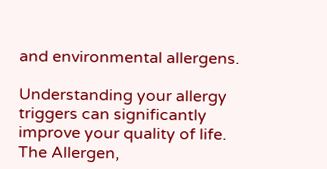and environmental allergens.

Understanding your allergy triggers can significantly improve your quality of life. The Allergen,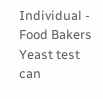Individual - Food Bakers Yeast test can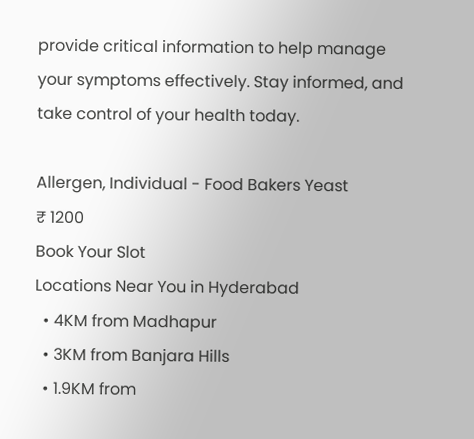provide critical information to help manage your symptoms effectively. Stay informed, and take control of your health today.

Allergen, Individual - Food Bakers Yeast
₹ 1200
Book Your Slot
Locations Near You in Hyderabad
  • 4KM from Madhapur
  • 3KM from Banjara Hills
  • 1.9KM from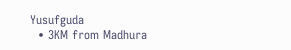Yusufguda
  • 3KM from Madhura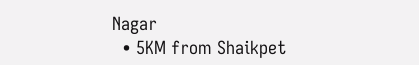Nagar
  • 5KM from Shaikpet